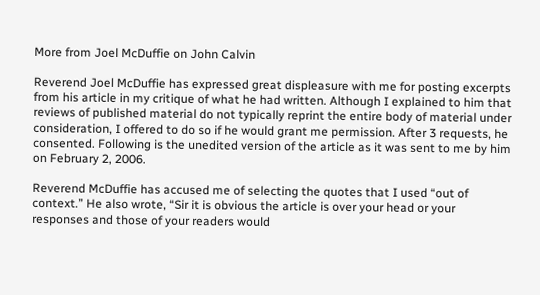More from Joel McDuffie on John Calvin

Reverend Joel McDuffie has expressed great displeasure with me for posting excerpts from his article in my critique of what he had written. Although I explained to him that reviews of published material do not typically reprint the entire body of material under consideration, I offered to do so if he would grant me permission. After 3 requests, he consented. Following is the unedited version of the article as it was sent to me by him on February 2, 2006.

Reverend McDuffie has accused me of selecting the quotes that I used “out of context.” He also wrote, “Sir it is obvious the article is over your head or your responses and those of your readers would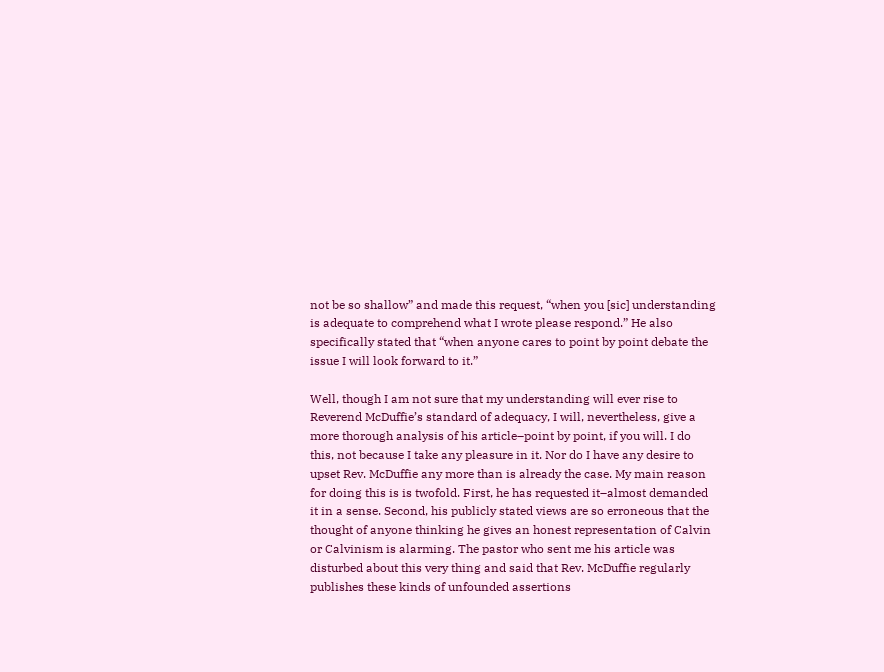not be so shallow” and made this request, “when you [sic] understanding is adequate to comprehend what I wrote please respond.” He also specifically stated that “when anyone cares to point by point debate the issue I will look forward to it.”

Well, though I am not sure that my understanding will ever rise to Reverend McDuffie’s standard of adequacy, I will, nevertheless, give a more thorough analysis of his article–point by point, if you will. I do this, not because I take any pleasure in it. Nor do I have any desire to upset Rev. McDuffie any more than is already the case. My main reason for doing this is is twofold. First, he has requested it–almost demanded it in a sense. Second, his publicly stated views are so erroneous that the thought of anyone thinking he gives an honest representation of Calvin or Calvinism is alarming. The pastor who sent me his article was disturbed about this very thing and said that Rev. McDuffie regularly publishes these kinds of unfounded assertions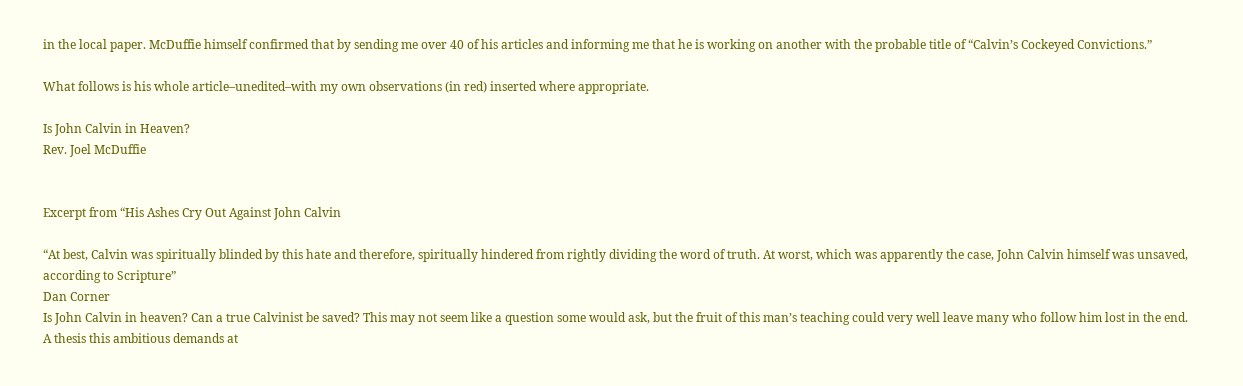in the local paper. McDuffie himself confirmed that by sending me over 40 of his articles and informing me that he is working on another with the probable title of “Calvin’s Cockeyed Convictions.”

What follows is his whole article–unedited–with my own observations (in red) inserted where appropriate.

Is John Calvin in Heaven?
Rev. Joel McDuffie


Excerpt from “His Ashes Cry Out Against John Calvin

“At best, Calvin was spiritually blinded by this hate and therefore, spiritually hindered from rightly dividing the word of truth. At worst, which was apparently the case, John Calvin himself was unsaved, according to Scripture”
Dan Corner
Is John Calvin in heaven? Can a true Calvinist be saved? This may not seem like a question some would ask, but the fruit of this man’s teaching could very well leave many who follow him lost in the end.
A thesis this ambitious demands at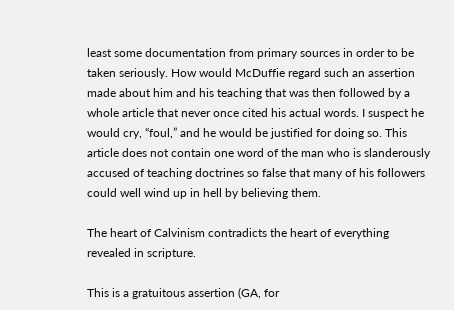least some documentation from primary sources in order to be taken seriously. How would McDuffie regard such an assertion made about him and his teaching that was then followed by a whole article that never once cited his actual words. I suspect he would cry, “foul,” and he would be justified for doing so. This article does not contain one word of the man who is slanderously accused of teaching doctrines so false that many of his followers could well wind up in hell by believing them.

The heart of Calvinism contradicts the heart of everything revealed in scripture.

This is a gratuitous assertion (GA, for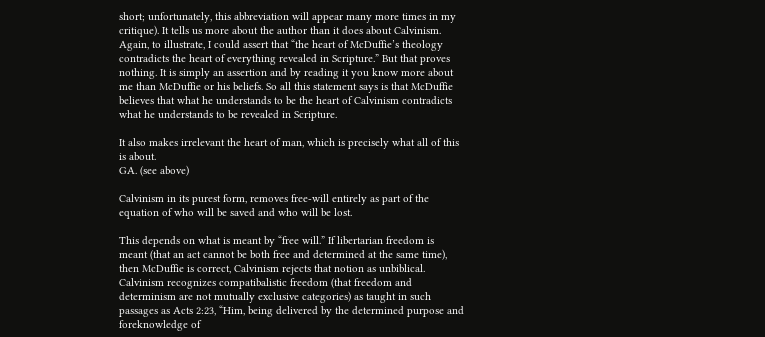short; unfortunately, this abbreviation will appear many more times in my critique). It tells us more about the author than it does about Calvinism. Again, to illustrate, I could assert that “the heart of McDuffie’s theology contradicts the heart of everything revealed in Scripture.” But that proves nothing. It is simply an assertion and by reading it you know more about me than McDuffie or his beliefs. So all this statement says is that McDuffie believes that what he understands to be the heart of Calvinism contradicts what he understands to be revealed in Scripture.

It also makes irrelevant the heart of man, which is precisely what all of this is about.
GA. (see above)

Calvinism in its purest form, removes free-will entirely as part of the equation of who will be saved and who will be lost.

This depends on what is meant by “free will.” If libertarian freedom is meant (that an act cannot be both free and determined at the same time), then McDuffie is correct, Calvinism rejects that notion as unbiblical. Calvinism recognizes compatibalistic freedom (that freedom and determinism are not mutually exclusive categories) as taught in such passages as Acts 2:23, “Him, being delivered by the determined purpose and foreknowledge of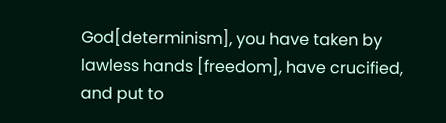God[determinism], you have taken by lawless hands [freedom], have crucified, and put to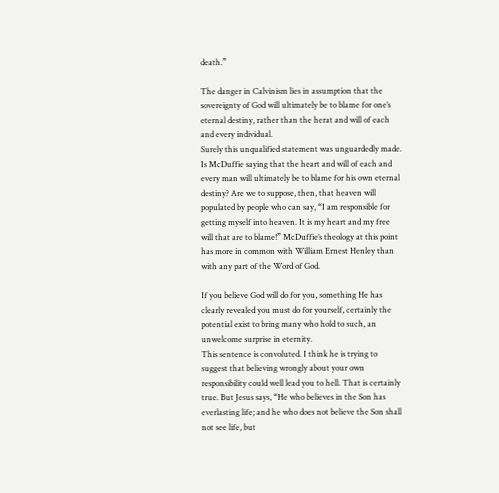death.”

The danger in Calvinism lies in assumption that the sovereignty of God will ultimately be to blame for one’s eternal destiny, rather than the herat and will of each and every individual.
Surely this unqualified statement was unguardedly made. Is McDuffie saying that the heart and will of each and every man will ultimately be to blame for his own eternal destiny? Are we to suppose, then, that heaven will populated by people who can say, “I am responsible for getting myself into heaven. It is my heart and my free will that are to blame!” McDuffie’s theology at this point has more in common with William Ernest Henley than with any part of the Word of God.

If you believe God will do for you, something He has clearly revealed you must do for yourself, certainly the potential exist to bring many who hold to such, an unwelcome surprise in eternity.
This sentence is convoluted. I think he is trying to suggest that believing wrongly about your own responsibility could well lead you to hell. That is certainly true. But Jesus says, “He who believes in the Son has everlasting life; and he who does not believe the Son shall not see life, but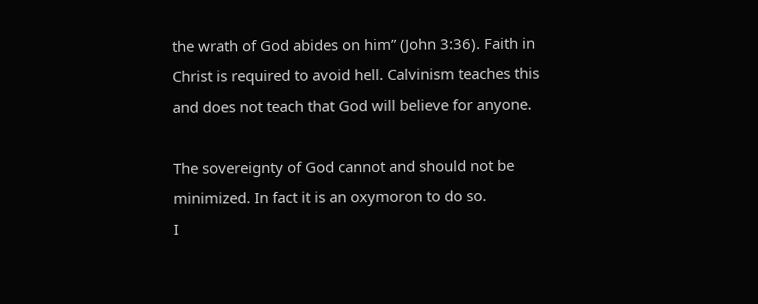the wrath of God abides on him” (John 3:36). Faith in Christ is required to avoid hell. Calvinism teaches this and does not teach that God will believe for anyone.

The sovereignty of God cannot and should not be minimized. In fact it is an oxymoron to do so.
I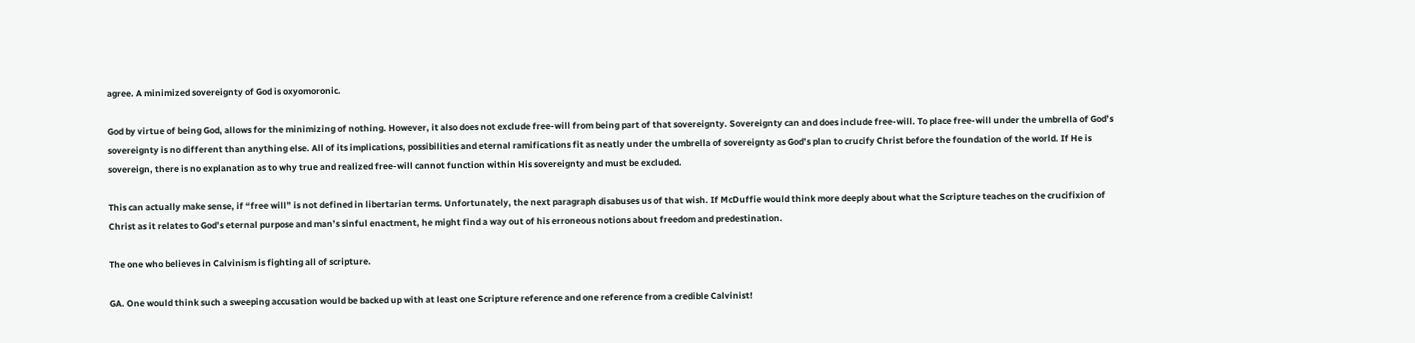agree. A minimized sovereignty of God is oxyomoronic.

God by virtue of being God, allows for the minimizing of nothing. However, it also does not exclude free-will from being part of that sovereignty. Sovereignty can and does include free-will. To place free-will under the umbrella of God’s sovereignty is no different than anything else. All of its implications, possibilities and eternal ramifications fit as neatly under the umbrella of sovereignty as God’s plan to crucify Christ before the foundation of the world. If He is sovereign, there is no explanation as to why true and realized free-will cannot function within His sovereignty and must be excluded.

This can actually make sense, if “free will” is not defined in libertarian terms. Unfortunately, the next paragraph disabuses us of that wish. If McDuffie would think more deeply about what the Scripture teaches on the crucifixion of Christ as it relates to God’s eternal purpose and man’s sinful enactment, he might find a way out of his erroneous notions about freedom and predestination.

The one who believes in Calvinism is fighting all of scripture.

GA. One would think such a sweeping accusation would be backed up with at least one Scripture reference and one reference from a credible Calvinist!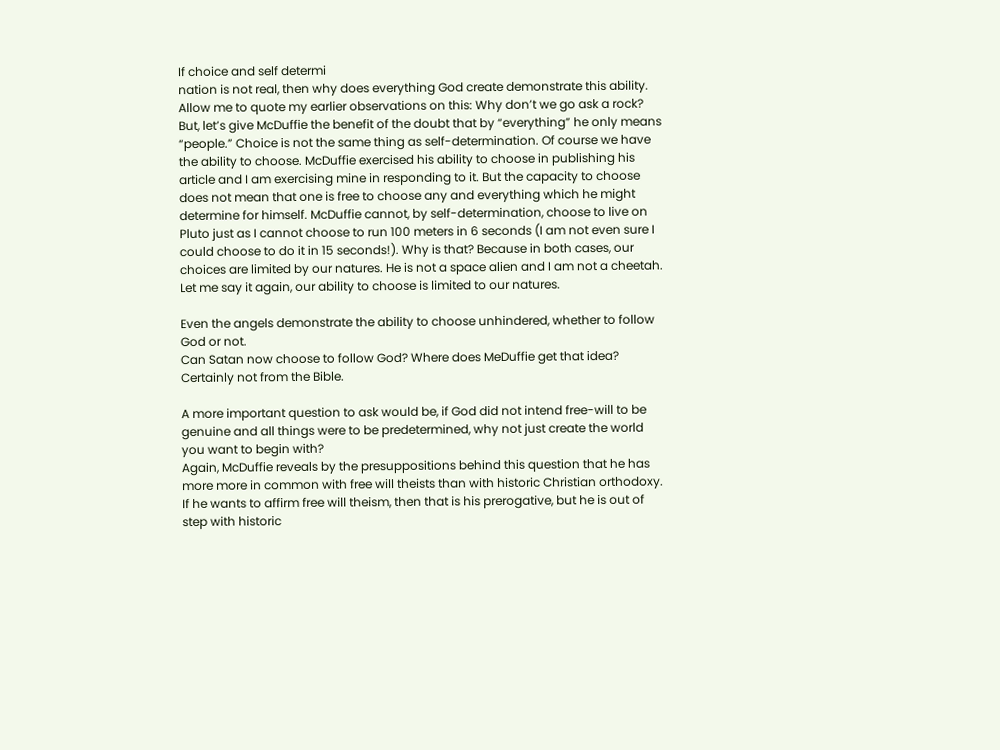If choice and self determi
nation is not real, then why does everything God create demonstrate this ability.
Allow me to quote my earlier observations on this: Why don’t we go ask a rock? But, let’s give McDuffie the benefit of the doubt that by “everything” he only means “people.” Choice is not the same thing as self-determination. Of course we have the ability to choose. McDuffie exercised his ability to choose in publishing his article and I am exercising mine in responding to it. But the capacity to choose does not mean that one is free to choose any and everything which he might determine for himself. McDuffie cannot, by self-determination, choose to live on Pluto just as I cannot choose to run 100 meters in 6 seconds (I am not even sure I could choose to do it in 15 seconds!). Why is that? Because in both cases, our choices are limited by our natures. He is not a space alien and I am not a cheetah. Let me say it again, our ability to choose is limited to our natures.

Even the angels demonstrate the ability to choose unhindered, whether to follow God or not.
Can Satan now choose to follow God? Where does MeDuffie get that idea? Certainly not from the Bible.

A more important question to ask would be, if God did not intend free-will to be genuine and all things were to be predetermined, why not just create the world you want to begin with?
Again, McDuffie reveals by the presuppositions behind this question that he has more more in common with free will theists than with historic Christian orthodoxy. If he wants to affirm free will theism, then that is his prerogative, but he is out of step with historic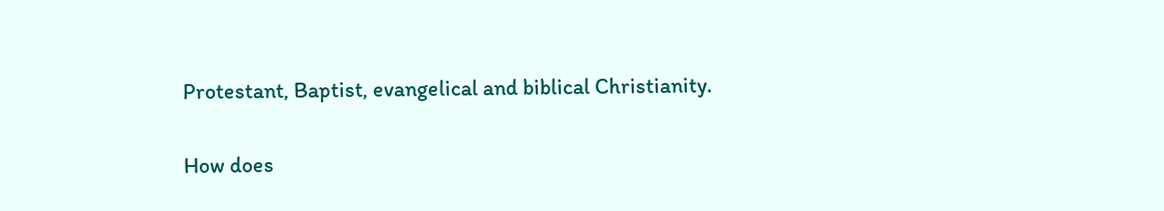Protestant, Baptist, evangelical and biblical Christianity.

How does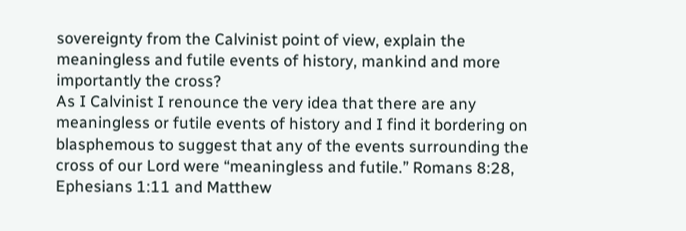sovereignty from the Calvinist point of view, explain the meaningless and futile events of history, mankind and more importantly the cross?
As I Calvinist I renounce the very idea that there are any meaningless or futile events of history and I find it bordering on blasphemous to suggest that any of the events surrounding the cross of our Lord were “meaningless and futile.” Romans 8:28, Ephesians 1:11 and Matthew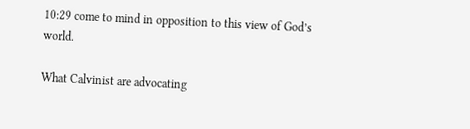10:29 come to mind in opposition to this view of God’s world.

What Calvinist are advocating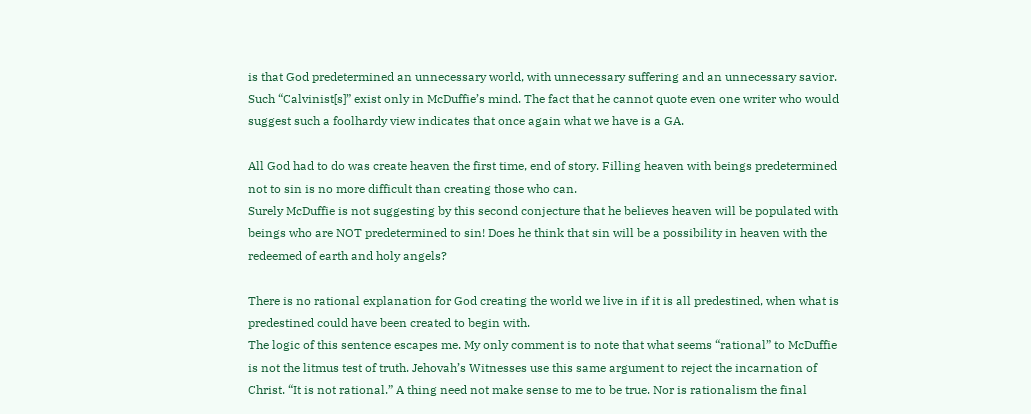is that God predetermined an unnecessary world, with unnecessary suffering and an unnecessary savior.
Such “Calvinist[s]” exist only in McDuffie’s mind. The fact that he cannot quote even one writer who would suggest such a foolhardy view indicates that once again what we have is a GA.

All God had to do was create heaven the first time, end of story. Filling heaven with beings predetermined not to sin is no more difficult than creating those who can.
Surely McDuffie is not suggesting by this second conjecture that he believes heaven will be populated with beings who are NOT predetermined to sin! Does he think that sin will be a possibility in heaven with the redeemed of earth and holy angels?

There is no rational explanation for God creating the world we live in if it is all predestined, when what is predestined could have been created to begin with.
The logic of this sentence escapes me. My only comment is to note that what seems “rational” to McDuffie is not the litmus test of truth. Jehovah’s Witnesses use this same argument to reject the incarnation of Christ. “It is not rational.” A thing need not make sense to me to be true. Nor is rationalism the final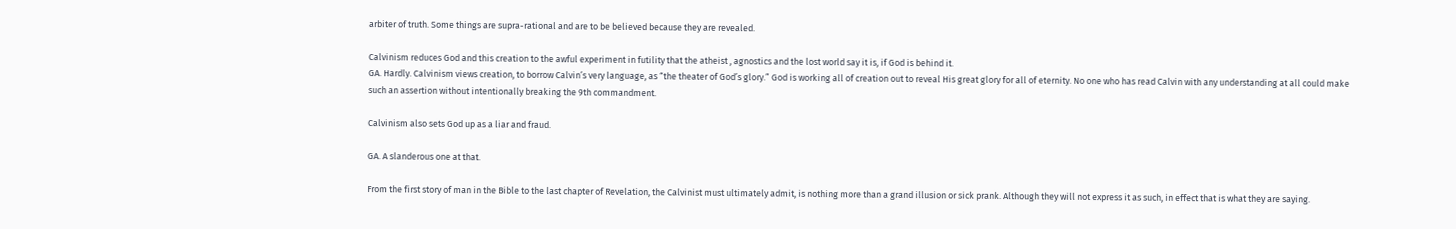arbiter of truth. Some things are supra-rational and are to be believed because they are revealed.

Calvinism reduces God and this creation to the awful experiment in futility that the atheist , agnostics and the lost world say it is, if God is behind it.
GA. Hardly. Calvinism views creation, to borrow Calvin’s very language, as “the theater of God’s glory.” God is working all of creation out to reveal His great glory for all of eternity. No one who has read Calvin with any understanding at all could make such an assertion without intentionally breaking the 9th commandment.

Calvinism also sets God up as a liar and fraud.

GA. A slanderous one at that.

From the first story of man in the Bible to the last chapter of Revelation, the Calvinist must ultimately admit, is nothing more than a grand illusion or sick prank. Although they will not express it as such, in effect that is what they are saying.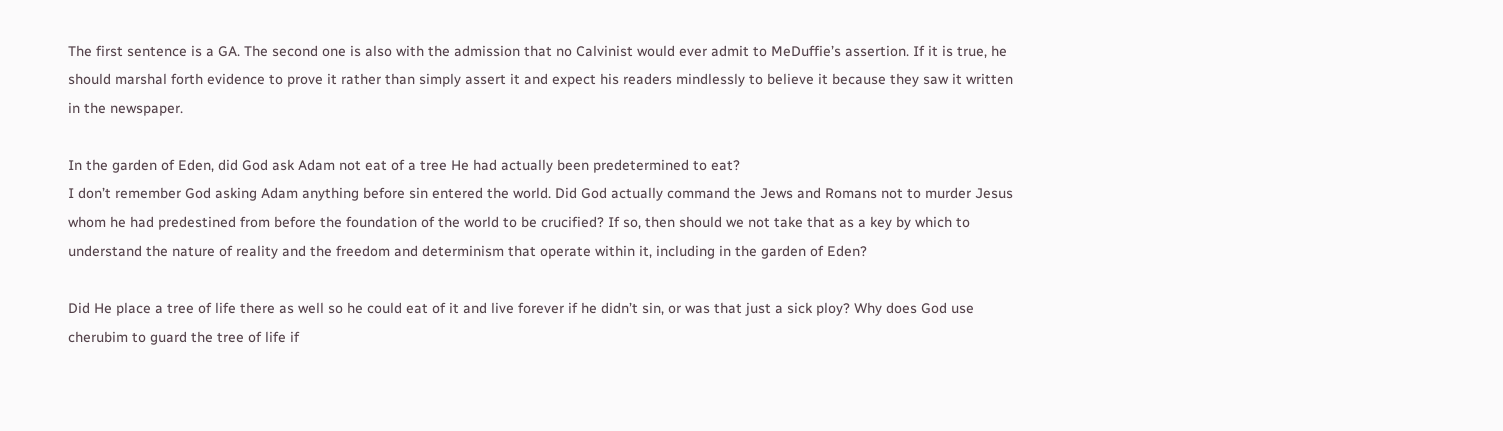The first sentence is a GA. The second one is also with the admission that no Calvinist would ever admit to MeDuffie’s assertion. If it is true, he should marshal forth evidence to prove it rather than simply assert it and expect his readers mindlessly to believe it because they saw it written in the newspaper.

In the garden of Eden, did God ask Adam not eat of a tree He had actually been predetermined to eat?
I don’t remember God asking Adam anything before sin entered the world. Did God actually command the Jews and Romans not to murder Jesus whom he had predestined from before the foundation of the world to be crucified? If so, then should we not take that as a key by which to understand the nature of reality and the freedom and determinism that operate within it, including in the garden of Eden?

Did He place a tree of life there as well so he could eat of it and live forever if he didn’t sin, or was that just a sick ploy? Why does God use cherubim to guard the tree of life if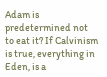Adam is predetermined not to eat it? If Calvinism is true, everything in Eden, is a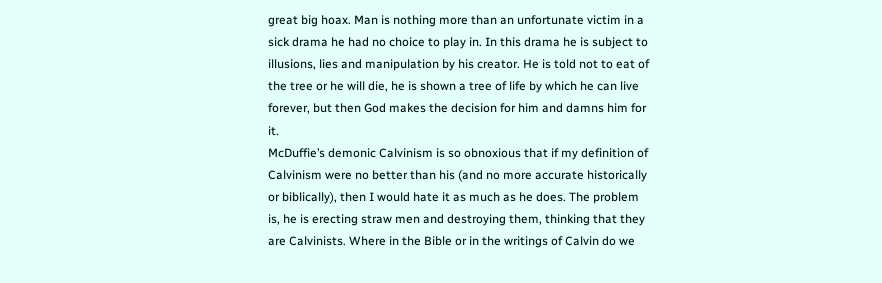great big hoax. Man is nothing more than an unfortunate victim in a sick drama he had no choice to play in. In this drama he is subject to illusions, lies and manipulation by his creator. He is told not to eat of the tree or he will die, he is shown a tree of life by which he can live forever, but then God makes the decision for him and damns him for it.
McDuffie’s demonic Calvinism is so obnoxious that if my definition of Calvinism were no better than his (and no more accurate historically or biblically), then I would hate it as much as he does. The problem is, he is erecting straw men and destroying them, thinking that they are Calvinists. Where in the Bible or in the writings of Calvin do we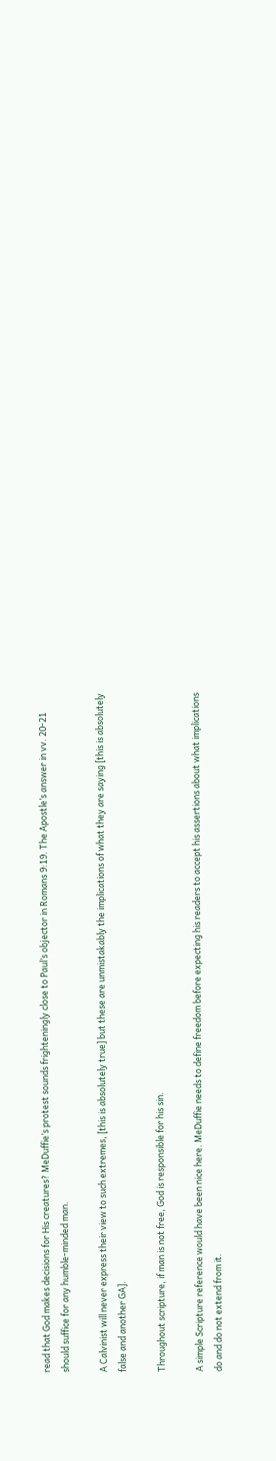read that God makes decisions for His creatures? MeDuffie’s protest sounds frighteningly close to Paul’s objector in Romans 9:19. The Apostle’s answer in vv. 20-21 should suffice for any humble-minded man.

A Calvinist will never express their view to such extremes, [this is absolutely true] but these are unmistakably the implications of what they are saying [this is absolutely false and another GA].

Throughout scripture, if man is not free, God is responsible for his sin.

A simple Scripture reference would have been nice here. MeDuffie needs to define freedom before expecting his readers to accept his assertions about what implications do and do not extend from it.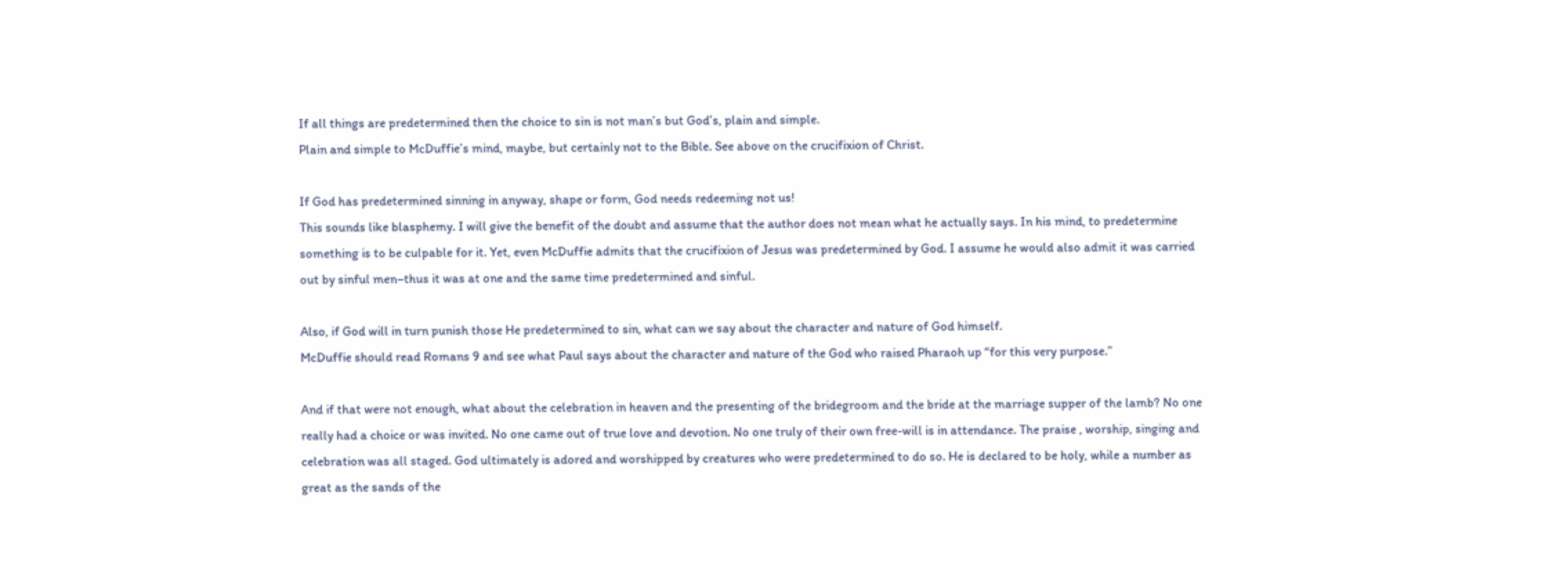If all things are predetermined then the choice to sin is not man’s but God’s, plain and simple.
Plain and simple to McDuffie’s mind, maybe, but certainly not to the Bible. See above on the crucifixion of Christ.

If God has predetermined sinning in anyway, shape or form, God needs redeeming not us!
This sounds like blasphemy. I will give the benefit of the doubt and assume that the author does not mean what he actually says. In his mind, to predetermine something is to be culpable for it. Yet, even McDuffie admits that the crucifixion of Jesus was predetermined by God. I assume he would also admit it was carried out by sinful men–thus it was at one and the same time predetermined and sinful.

Also, if God will in turn punish those He predetermined to sin, what can we say about the character and nature of God himself.
McDuffie should read Romans 9 and see what Paul says about the character and nature of the God who raised Pharaoh up “for this very purpose.”

And if that were not enough, what about the celebration in heaven and the presenting of the bridegroom and the bride at the marriage supper of the lamb? No one really had a choice or was invited. No one came out of true love and devotion. No one truly of their own free-will is in attendance. The praise , worship, singing and celebration was all staged. God ultimately is adored and worshipped by creatures who were predetermined to do so. He is declared to be holy, while a number as great as the sands of the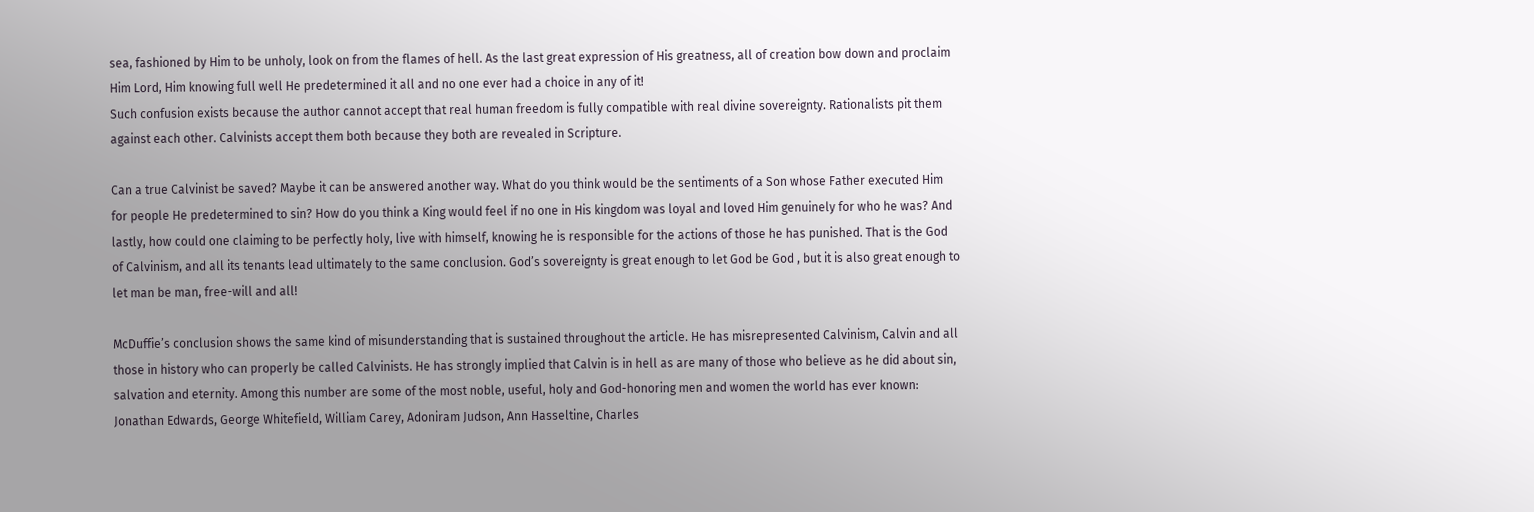sea, fashioned by Him to be unholy, look on from the flames of hell. As the last great expression of His greatness, all of creation bow down and proclaim Him Lord, Him knowing full well He predetermined it all and no one ever had a choice in any of it!
Such confusion exists because the author cannot accept that real human freedom is fully compatible with real divine sovereignty. Rationalists pit them against each other. Calvinists accept them both because they both are revealed in Scripture.

Can a true Calvinist be saved? Maybe it can be answered another way. What do you think would be the sentiments of a Son whose Father executed Him for people He predetermined to sin? How do you think a King would feel if no one in His kingdom was loyal and loved Him genuinely for who he was? And lastly, how could one claiming to be perfectly holy, live with himself, knowing he is responsible for the actions of those he has punished. That is the God of Calvinism, and all its tenants lead ultimately to the same conclusion. God’s sovereignty is great enough to let God be God , but it is also great enough to let man be man, free-will and all!

McDuffie’s conclusion shows the same kind of misunderstanding that is sustained throughout the article. He has misrepresented Calvinism, Calvin and all those in history who can properly be called Calvinists. He has strongly implied that Calvin is in hell as are many of those who believe as he did about sin, salvation and eternity. Among this number are some of the most noble, useful, holy and God-honoring men and women the world has ever known: Jonathan Edwards, George Whitefield, William Carey, Adoniram Judson, Ann Hasseltine, Charles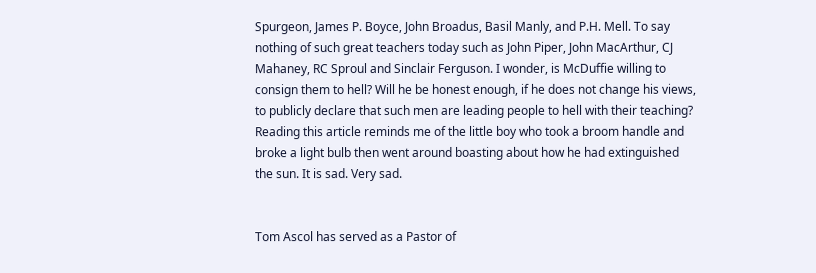Spurgeon, James P. Boyce, John Broadus, Basil Manly, and P.H. Mell. To say nothing of such great teachers today such as John Piper, John MacArthur, CJ Mahaney, RC Sproul and Sinclair Ferguson. I wonder, is McDuffie willing to consign them to hell? Will he be honest enough, if he does not change his views, to publicly declare that such men are leading people to hell with their teaching?
Reading this article reminds me of the little boy who took a broom handle and broke a light bulb then went around boasting about how he had extinguished the sun. It is sad. Very sad.


Tom Ascol has served as a Pastor of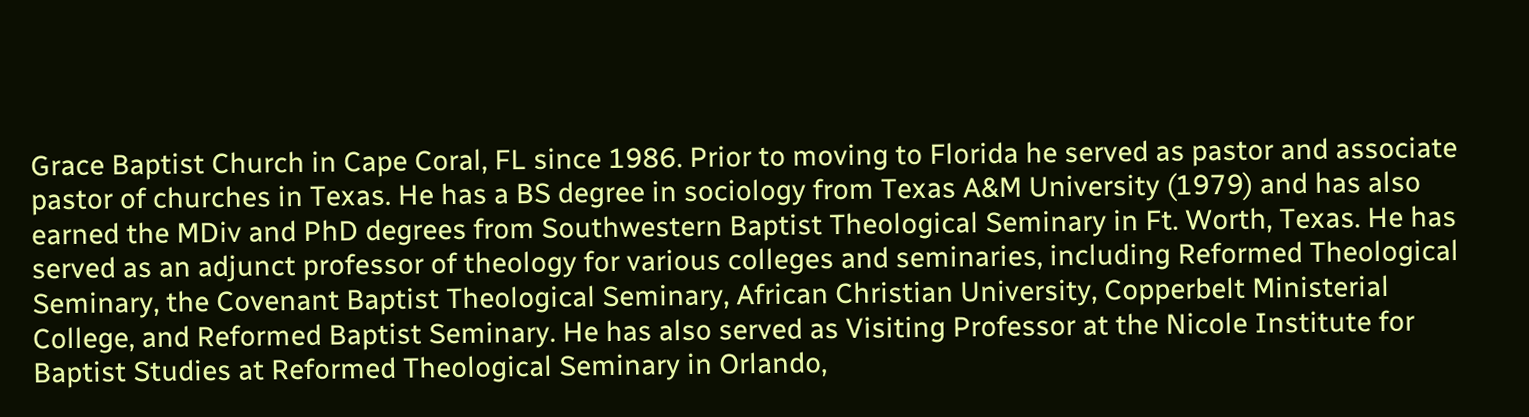Grace Baptist Church in Cape Coral, FL since 1986. Prior to moving to Florida he served as pastor and associate pastor of churches in Texas. He has a BS degree in sociology from Texas A&M University (1979) and has also earned the MDiv and PhD degrees from Southwestern Baptist Theological Seminary in Ft. Worth, Texas. He has served as an adjunct professor of theology for various colleges and seminaries, including Reformed Theological Seminary, the Covenant Baptist Theological Seminary, African Christian University, Copperbelt Ministerial College, and Reformed Baptist Seminary. He has also served as Visiting Professor at the Nicole Institute for Baptist Studies at Reformed Theological Seminary in Orlando,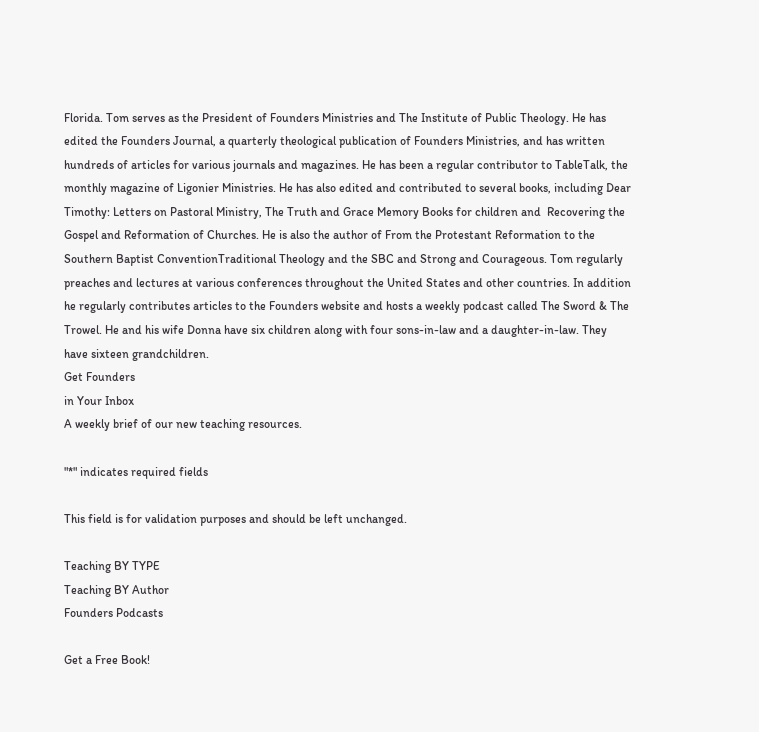Florida. Tom serves as the President of Founders Ministries and The Institute of Public Theology. He has edited the Founders Journal, a quarterly theological publication of Founders Ministries, and has written hundreds of articles for various journals and magazines. He has been a regular contributor to TableTalk, the monthly magazine of Ligonier Ministries. He has also edited and contributed to several books, including Dear Timothy: Letters on Pastoral Ministry, The Truth and Grace Memory Books for children and  Recovering the Gospel and Reformation of Churches. He is also the author of From the Protestant Reformation to the Southern Baptist ConventionTraditional Theology and the SBC and Strong and Courageous. Tom regularly preaches and lectures at various conferences throughout the United States and other countries. In addition he regularly contributes articles to the Founders website and hosts a weekly podcast called The Sword & The Trowel. He and his wife Donna have six children along with four sons-in-law and a daughter-in-law. They have sixteen grandchildren.
Get Founders
in Your Inbox
A weekly brief of our new teaching resources.

"*" indicates required fields

This field is for validation purposes and should be left unchanged.

Teaching BY TYPE
Teaching BY Author
Founders Podcasts

Get a Free Book!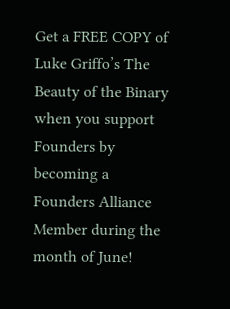Get a FREE COPY of Luke Griffo’s The Beauty of the Binary when you support Founders by becoming a Founders Alliance Member during the month of June!